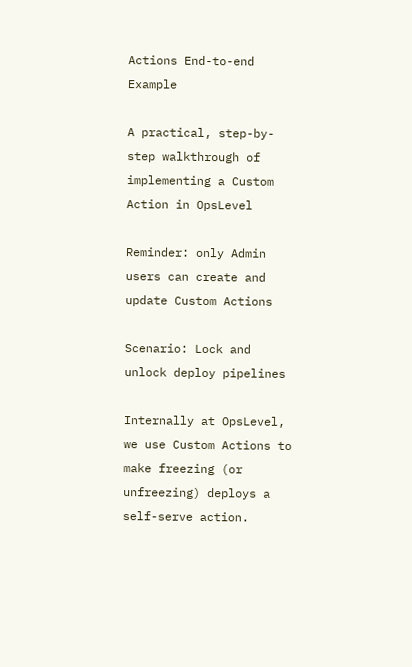Actions End-to-end Example

A practical, step-by-step walkthrough of implementing a Custom Action in OpsLevel

Reminder: only Admin users can create and update Custom Actions

Scenario: Lock and unlock deploy pipelines

Internally at OpsLevel, we use Custom Actions to make freezing (or unfreezing) deploys a self-serve action.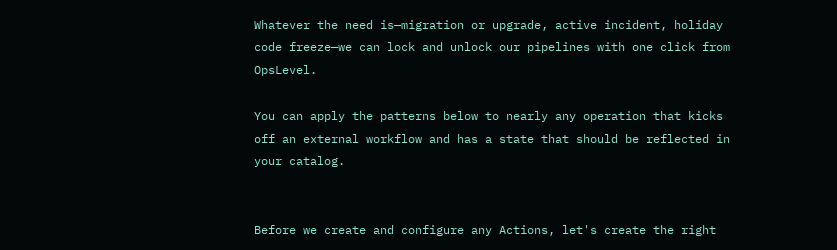Whatever the need is—migration or upgrade, active incident, holiday code freeze—we can lock and unlock our pipelines with one click from OpsLevel.

You can apply the patterns below to nearly any operation that kicks off an external workflow and has a state that should be reflected in your catalog.


Before we create and configure any Actions, let's create the right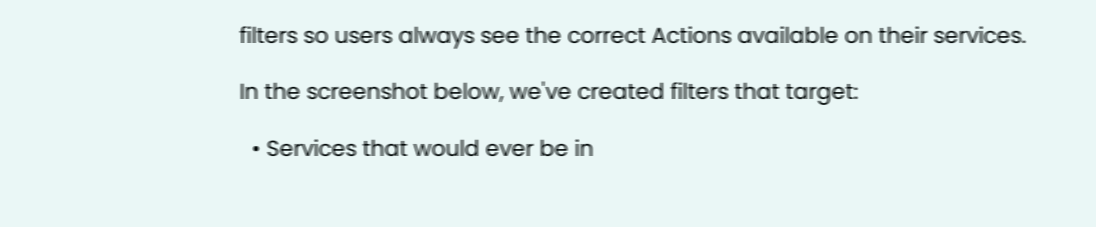filters so users always see the correct Actions available on their services.

In the screenshot below, we've created filters that target:

  • Services that would ever be in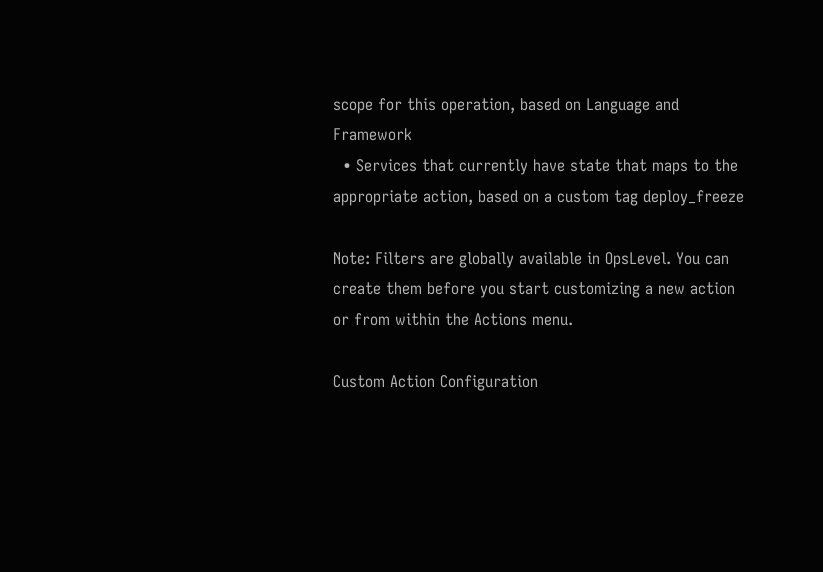scope for this operation, based on Language and Framework
  • Services that currently have state that maps to the appropriate action, based on a custom tag deploy_freeze

Note: Filters are globally available in OpsLevel. You can create them before you start customizing a new action or from within the Actions menu.

Custom Action Configuration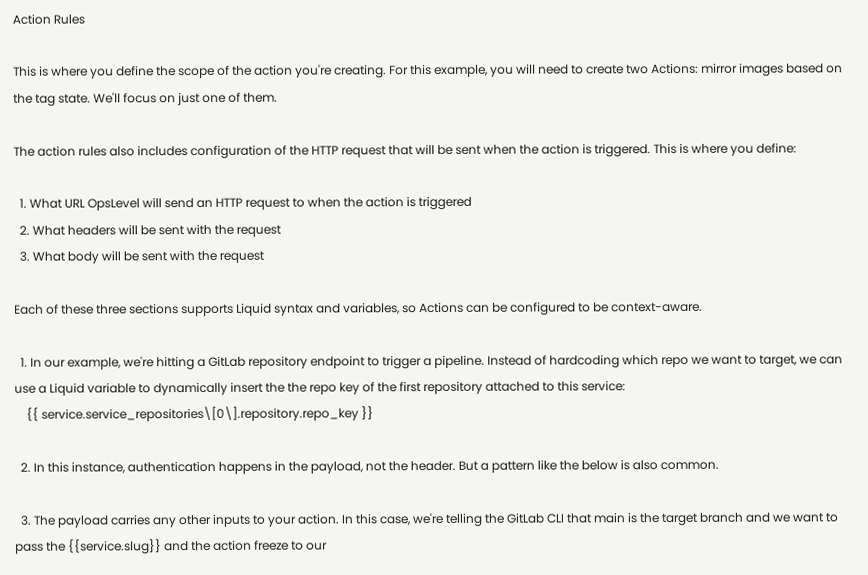Action Rules

This is where you define the scope of the action you're creating. For this example, you will need to create two Actions: mirror images based on the tag state. We'll focus on just one of them.

The action rules also includes configuration of the HTTP request that will be sent when the action is triggered. This is where you define:

  1. What URL OpsLevel will send an HTTP request to when the action is triggered
  2. What headers will be sent with the request
  3. What body will be sent with the request

Each of these three sections supports Liquid syntax and variables, so Actions can be configured to be context-aware.

  1. In our example, we're hitting a GitLab repository endpoint to trigger a pipeline. Instead of hardcoding which repo we want to target, we can use a Liquid variable to dynamically insert the the repo key of the first repository attached to this service:
    {{ service.service_repositories\[0\].repository.repo_key }}

  2. In this instance, authentication happens in the payload, not the header. But a pattern like the below is also common.

  3. The payload carries any other inputs to your action. In this case, we're telling the GitLab CLI that main is the target branch and we want to pass the {{service.slug}} and the action freeze to our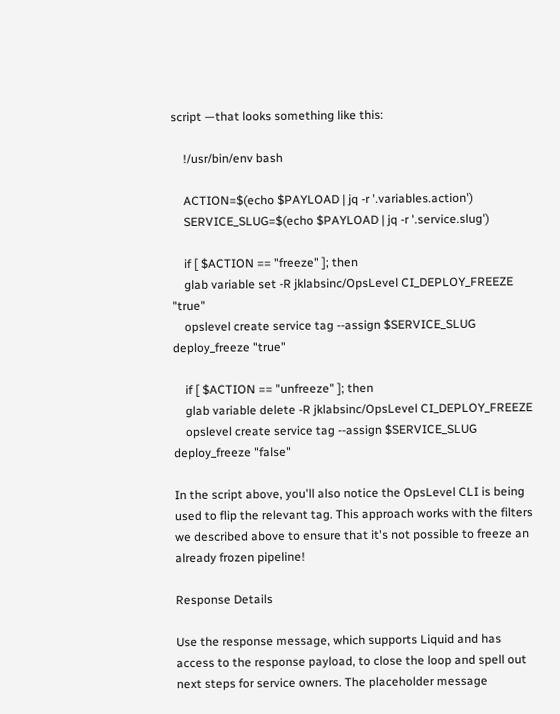script —that looks something like this:

    !/usr/bin/env bash

    ACTION=$(echo $PAYLOAD | jq -r '.variables.action')
    SERVICE_SLUG=$(echo $PAYLOAD | jq -r '.service.slug')

    if [ $ACTION == "freeze" ]; then
    glab variable set -R jklabsinc/OpsLevel CI_DEPLOY_FREEZE "true"
    opslevel create service tag --assign $SERVICE_SLUG deploy_freeze "true"

    if [ $ACTION == "unfreeze" ]; then
    glab variable delete -R jklabsinc/OpsLevel CI_DEPLOY_FREEZE
    opslevel create service tag --assign $SERVICE_SLUG deploy_freeze "false"

In the script above, you'll also notice the OpsLevel CLI is being used to flip the relevant tag. This approach works with the filters we described above to ensure that it's not possible to freeze an already frozen pipeline!

Response Details

Use the response message, which supports Liquid and has access to the response payload, to close the loop and spell out next steps for service owners. The placeholder message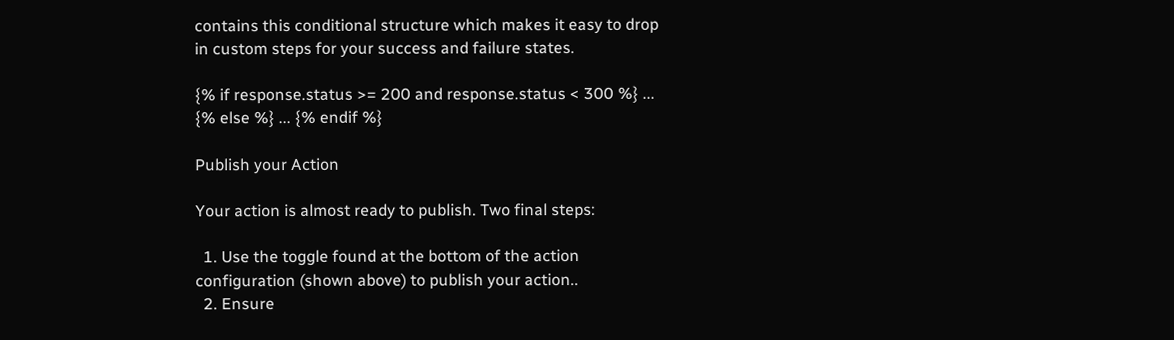contains this conditional structure which makes it easy to drop in custom steps for your success and failure states.

{% if response.status >= 200 and response.status < 300 %} ... {% else %} ... {% endif %}

Publish your Action

Your action is almost ready to publish. Two final steps:

  1. Use the toggle found at the bottom of the action configuration (shown above) to publish your action..
  2. Ensure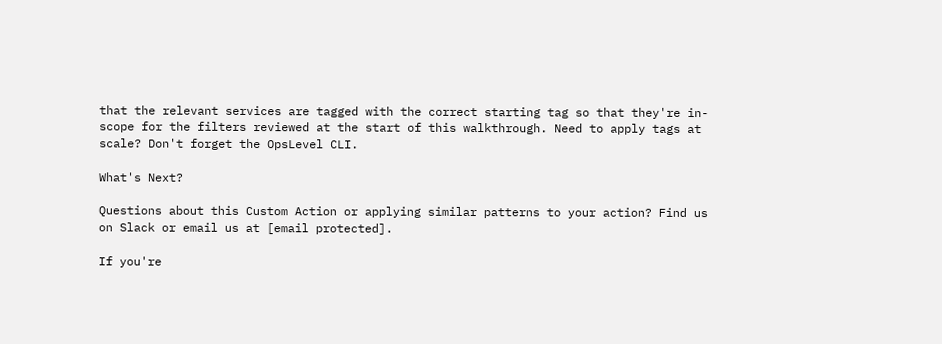that the relevant services are tagged with the correct starting tag so that they're in-scope for the filters reviewed at the start of this walkthrough. Need to apply tags at scale? Don't forget the OpsLevel CLI.

What's Next?

Questions about this Custom Action or applying similar patterns to your action? Find us on Slack or email us at [email protected].

If you're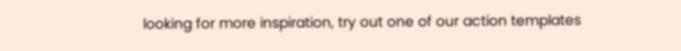looking for more inspiration, try out one of our action templates